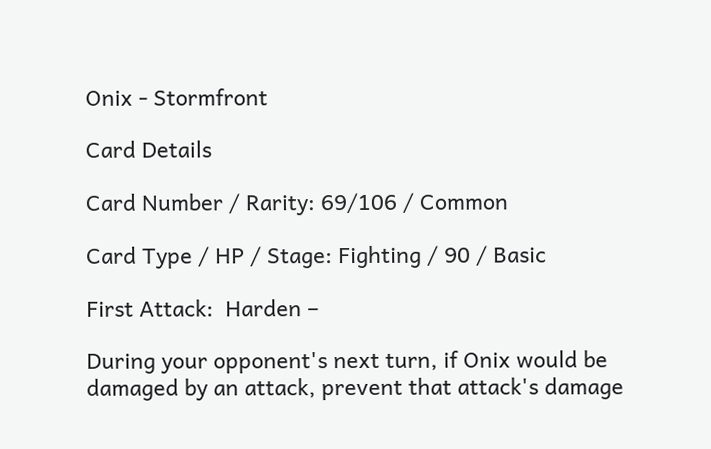Onix - Stormfront

Card Details

Card Number / Rarity: 69/106 / Common

Card Type / HP / Stage: Fighting / 90 / Basic

First Attack:  Harden –

During your opponent's next turn, if Onix would be damaged by an attack, prevent that attack's damage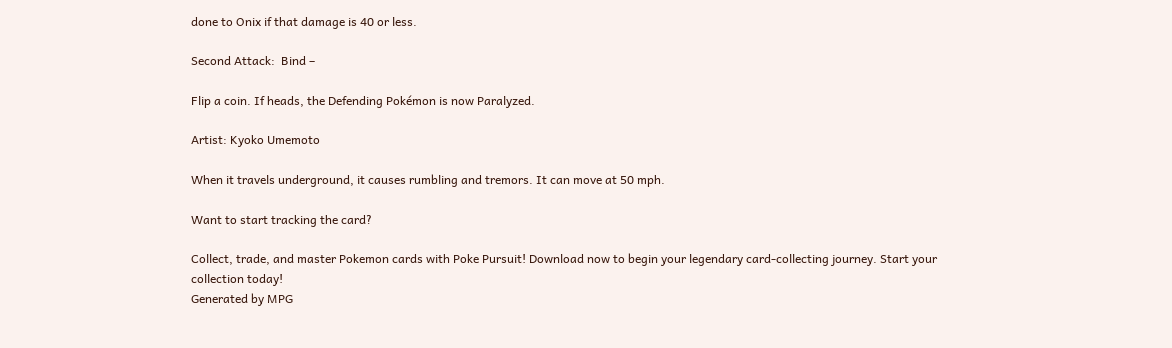done to Onix if that damage is 40 or less.

Second Attack:  Bind –

Flip a coin. If heads, the Defending Pokémon is now Paralyzed.

Artist: Kyoko Umemoto

When it travels underground, it causes rumbling and tremors. It can move at 50 mph.

Want to start tracking the card?

Collect, trade, and master Pokemon cards with Poke Pursuit! Download now to begin your legendary card-collecting journey. Start your collection today!
Generated by MPG